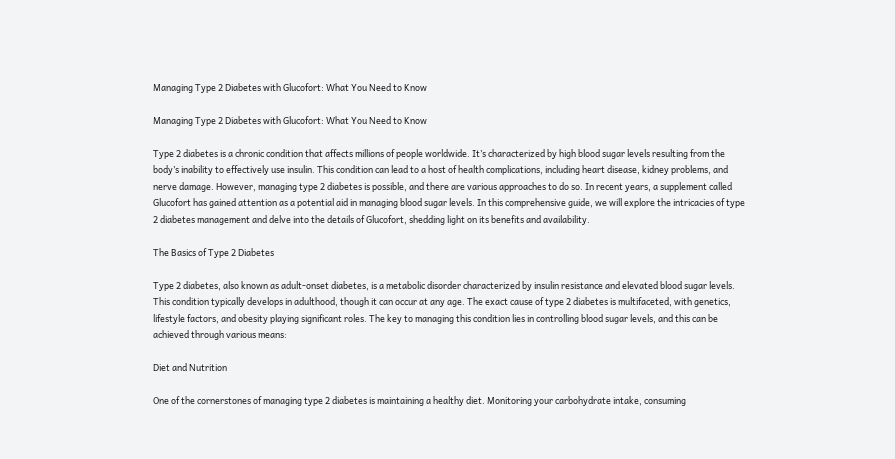Managing Type 2 Diabetes with Glucofort: What You Need to Know

Managing Type 2 Diabetes with Glucofort: What You Need to Know

Type 2 diabetes is a chronic condition that affects millions of people worldwide. It’s characterized by high blood sugar levels resulting from the body’s inability to effectively use insulin. This condition can lead to a host of health complications, including heart disease, kidney problems, and nerve damage. However, managing type 2 diabetes is possible, and there are various approaches to do so. In recent years, a supplement called Glucofort has gained attention as a potential aid in managing blood sugar levels. In this comprehensive guide, we will explore the intricacies of type 2 diabetes management and delve into the details of Glucofort, shedding light on its benefits and availability.

The Basics of Type 2 Diabetes

Type 2 diabetes, also known as adult-onset diabetes, is a metabolic disorder characterized by insulin resistance and elevated blood sugar levels. This condition typically develops in adulthood, though it can occur at any age. The exact cause of type 2 diabetes is multifaceted, with genetics, lifestyle factors, and obesity playing significant roles. The key to managing this condition lies in controlling blood sugar levels, and this can be achieved through various means:

Diet and Nutrition

One of the cornerstones of managing type 2 diabetes is maintaining a healthy diet. Monitoring your carbohydrate intake, consuming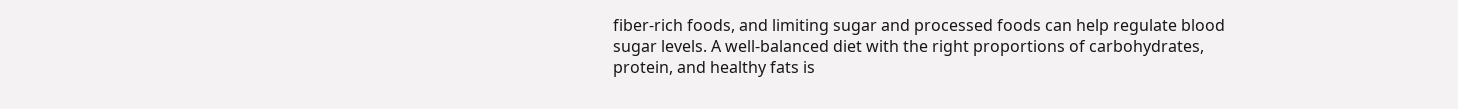fiber-rich foods, and limiting sugar and processed foods can help regulate blood sugar levels. A well-balanced diet with the right proportions of carbohydrates, protein, and healthy fats is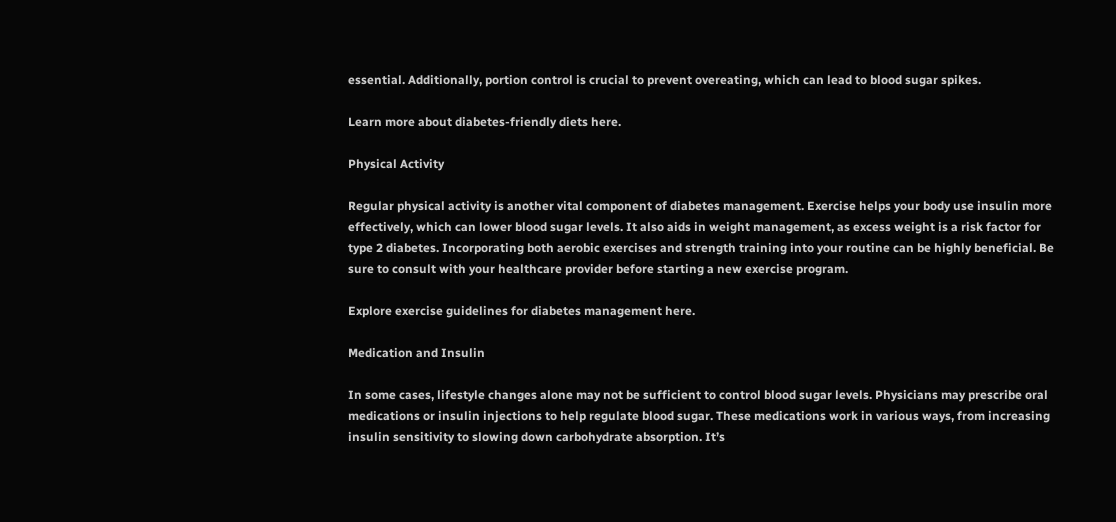essential. Additionally, portion control is crucial to prevent overeating, which can lead to blood sugar spikes.

Learn more about diabetes-friendly diets here.

Physical Activity

Regular physical activity is another vital component of diabetes management. Exercise helps your body use insulin more effectively, which can lower blood sugar levels. It also aids in weight management, as excess weight is a risk factor for type 2 diabetes. Incorporating both aerobic exercises and strength training into your routine can be highly beneficial. Be sure to consult with your healthcare provider before starting a new exercise program.

Explore exercise guidelines for diabetes management here.

Medication and Insulin

In some cases, lifestyle changes alone may not be sufficient to control blood sugar levels. Physicians may prescribe oral medications or insulin injections to help regulate blood sugar. These medications work in various ways, from increasing insulin sensitivity to slowing down carbohydrate absorption. It’s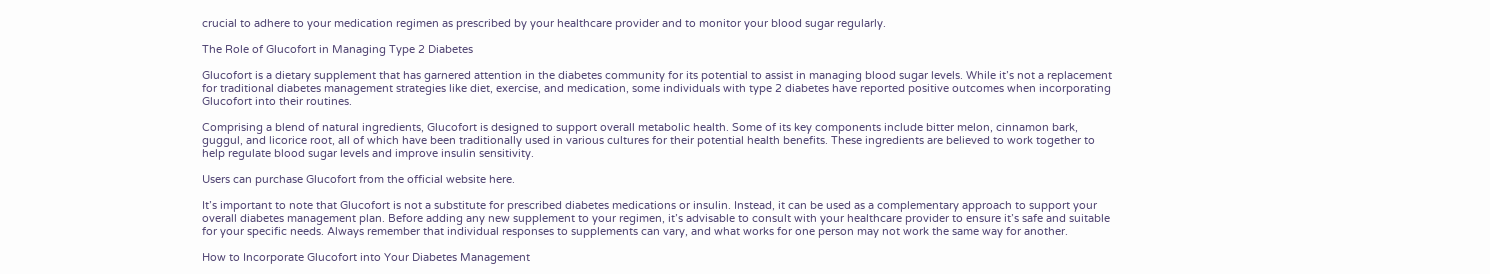crucial to adhere to your medication regimen as prescribed by your healthcare provider and to monitor your blood sugar regularly.

The Role of Glucofort in Managing Type 2 Diabetes

Glucofort is a dietary supplement that has garnered attention in the diabetes community for its potential to assist in managing blood sugar levels. While it’s not a replacement for traditional diabetes management strategies like diet, exercise, and medication, some individuals with type 2 diabetes have reported positive outcomes when incorporating Glucofort into their routines.

Comprising a blend of natural ingredients, Glucofort is designed to support overall metabolic health. Some of its key components include bitter melon, cinnamon bark, guggul, and licorice root, all of which have been traditionally used in various cultures for their potential health benefits. These ingredients are believed to work together to help regulate blood sugar levels and improve insulin sensitivity.

Users can purchase Glucofort from the official website here.

It’s important to note that Glucofort is not a substitute for prescribed diabetes medications or insulin. Instead, it can be used as a complementary approach to support your overall diabetes management plan. Before adding any new supplement to your regimen, it’s advisable to consult with your healthcare provider to ensure it’s safe and suitable for your specific needs. Always remember that individual responses to supplements can vary, and what works for one person may not work the same way for another.

How to Incorporate Glucofort into Your Diabetes Management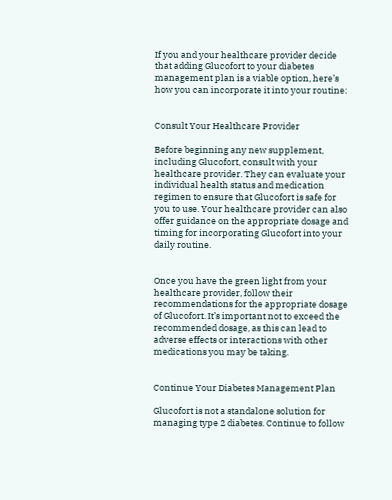If you and your healthcare provider decide that adding Glucofort to your diabetes management plan is a viable option, here’s how you can incorporate it into your routine:


Consult Your Healthcare Provider

Before beginning any new supplement, including Glucofort, consult with your healthcare provider. They can evaluate your individual health status and medication regimen to ensure that Glucofort is safe for you to use. Your healthcare provider can also offer guidance on the appropriate dosage and timing for incorporating Glucofort into your daily routine.


Once you have the green light from your healthcare provider, follow their recommendations for the appropriate dosage of Glucofort. It’s important not to exceed the recommended dosage, as this can lead to adverse effects or interactions with other medications you may be taking.


Continue Your Diabetes Management Plan

Glucofort is not a standalone solution for managing type 2 diabetes. Continue to follow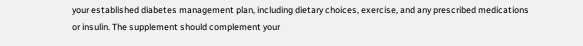your established diabetes management plan, including dietary choices, exercise, and any prescribed medications or insulin. The supplement should complement your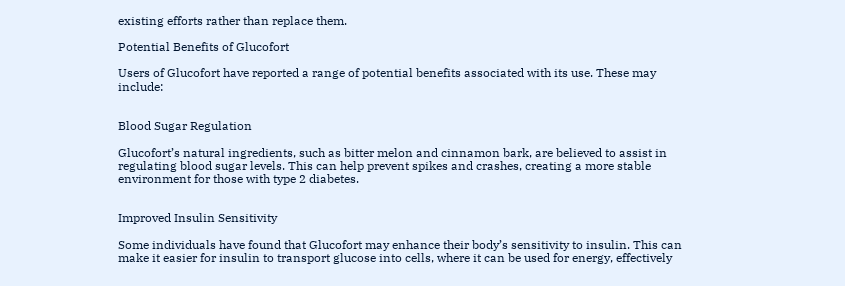existing efforts rather than replace them.

Potential Benefits of Glucofort

Users of Glucofort have reported a range of potential benefits associated with its use. These may include:


Blood Sugar Regulation

Glucofort’s natural ingredients, such as bitter melon and cinnamon bark, are believed to assist in regulating blood sugar levels. This can help prevent spikes and crashes, creating a more stable environment for those with type 2 diabetes.


Improved Insulin Sensitivity

Some individuals have found that Glucofort may enhance their body’s sensitivity to insulin. This can make it easier for insulin to transport glucose into cells, where it can be used for energy, effectively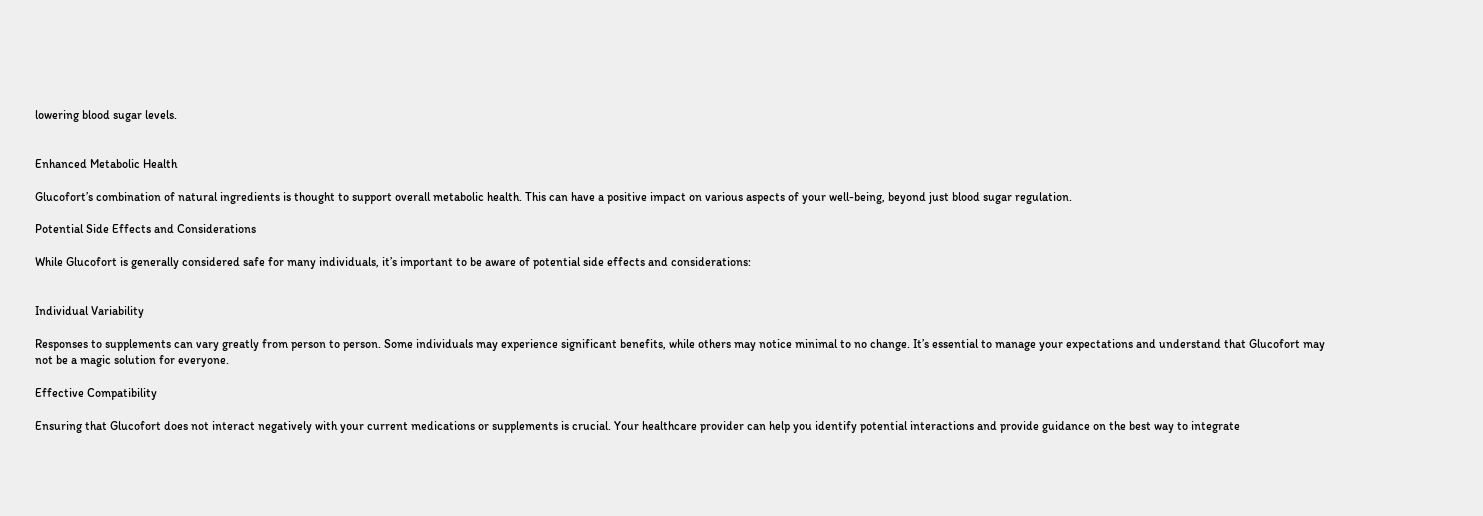lowering blood sugar levels.


Enhanced Metabolic Health

Glucofort’s combination of natural ingredients is thought to support overall metabolic health. This can have a positive impact on various aspects of your well-being, beyond just blood sugar regulation.

Potential Side Effects and Considerations

While Glucofort is generally considered safe for many individuals, it’s important to be aware of potential side effects and considerations:


Individual Variability

Responses to supplements can vary greatly from person to person. Some individuals may experience significant benefits, while others may notice minimal to no change. It’s essential to manage your expectations and understand that Glucofort may not be a magic solution for everyone.

Effective Compatibility

Ensuring that Glucofort does not interact negatively with your current medications or supplements is crucial. Your healthcare provider can help you identify potential interactions and provide guidance on the best way to integrate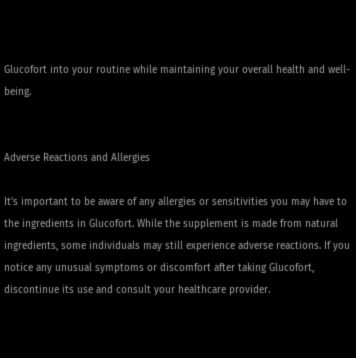Glucofort into your routine while maintaining your overall health and well-being.


Adverse Reactions and Allergies

It’s important to be aware of any allergies or sensitivities you may have to the ingredients in Glucofort. While the supplement is made from natural ingredients, some individuals may still experience adverse reactions. If you notice any unusual symptoms or discomfort after taking Glucofort, discontinue its use and consult your healthcare provider.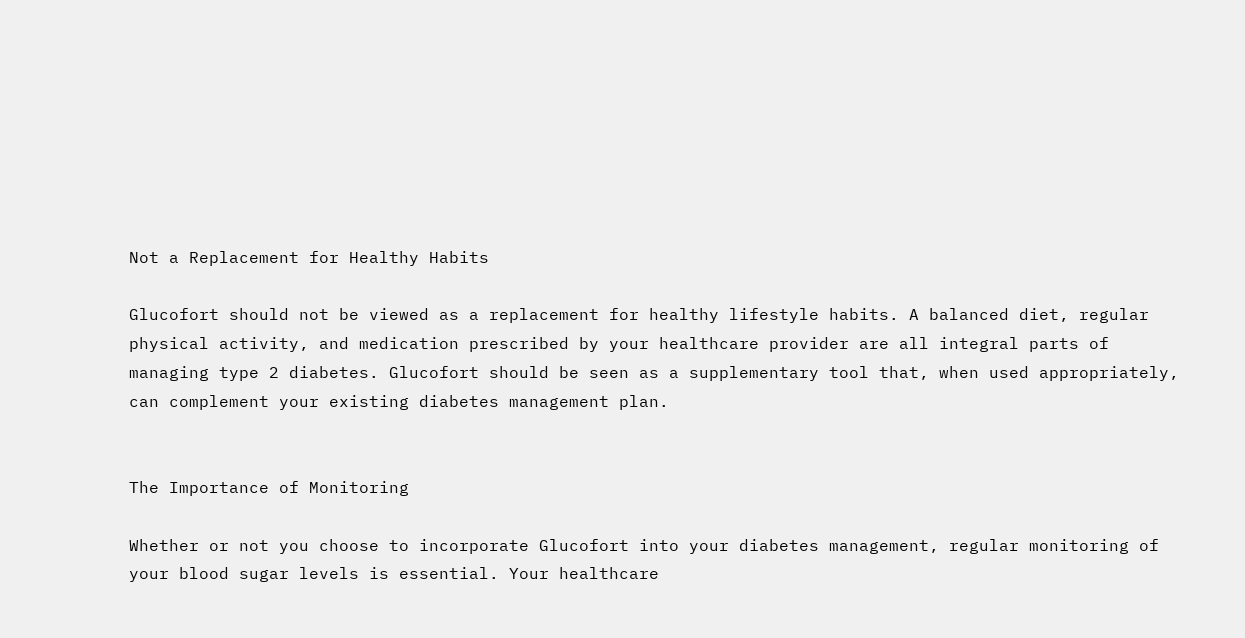Not a Replacement for Healthy Habits

Glucofort should not be viewed as a replacement for healthy lifestyle habits. A balanced diet, regular physical activity, and medication prescribed by your healthcare provider are all integral parts of managing type 2 diabetes. Glucofort should be seen as a supplementary tool that, when used appropriately, can complement your existing diabetes management plan.


The Importance of Monitoring

Whether or not you choose to incorporate Glucofort into your diabetes management, regular monitoring of your blood sugar levels is essential. Your healthcare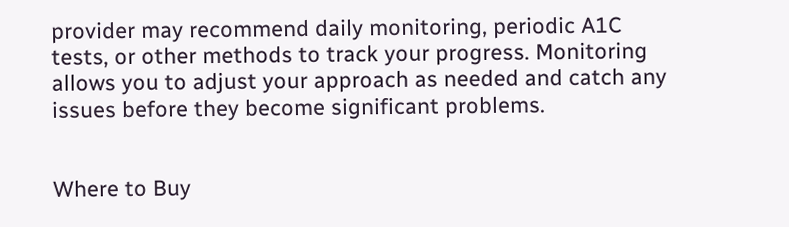provider may recommend daily monitoring, periodic A1C tests, or other methods to track your progress. Monitoring allows you to adjust your approach as needed and catch any issues before they become significant problems.


Where to Buy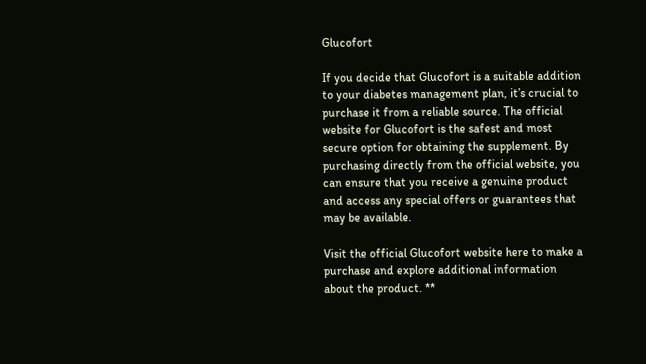Glucofort

If you decide that Glucofort is a suitable addition to your diabetes management plan, it’s crucial to purchase it from a reliable source. The official website for Glucofort is the safest and most secure option for obtaining the supplement. By purchasing directly from the official website, you can ensure that you receive a genuine product and access any special offers or guarantees that may be available.

Visit the official Glucofort website here to make a purchase and explore additional information about the product. **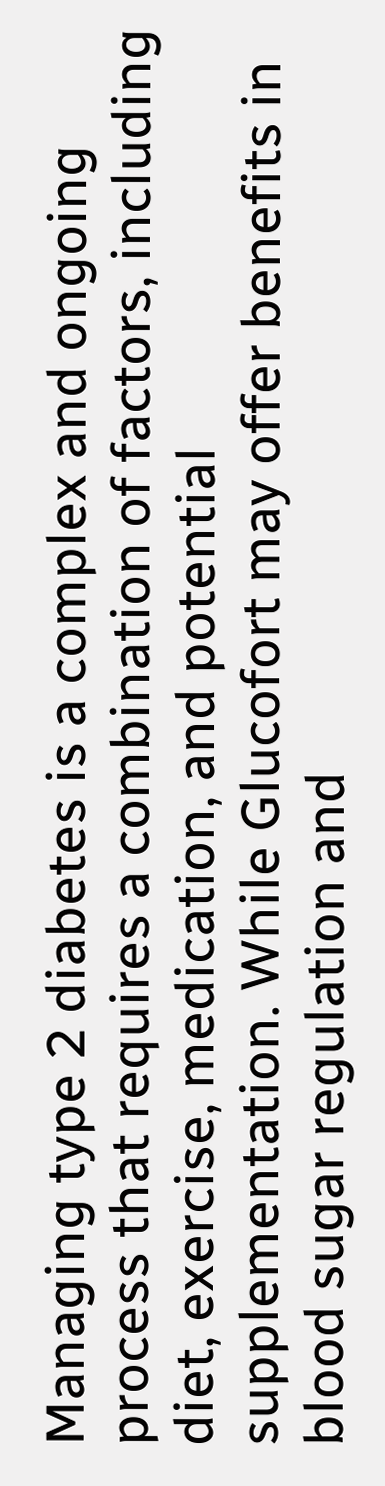Managing type 2 diabetes is a complex and ongoing process that requires a combination of factors, including diet, exercise, medication, and potential supplementation. While Glucofort may offer benefits in blood sugar regulation and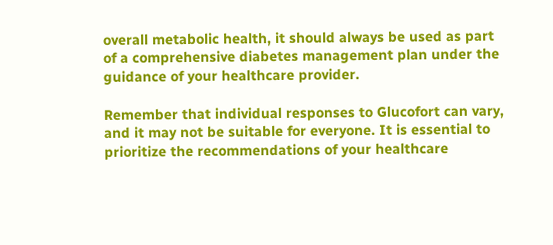overall metabolic health, it should always be used as part of a comprehensive diabetes management plan under the guidance of your healthcare provider.

Remember that individual responses to Glucofort can vary, and it may not be suitable for everyone. It is essential to prioritize the recommendations of your healthcare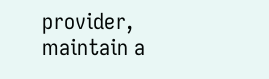provider, maintain a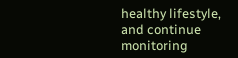healthy lifestyle, and continue monitoring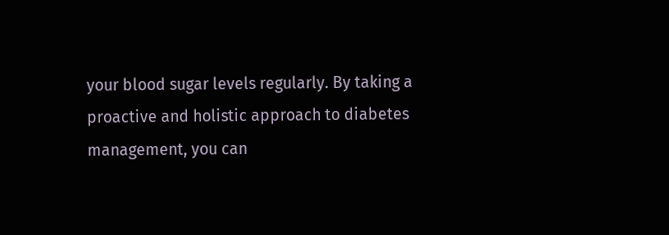your blood sugar levels regularly. By taking a proactive and holistic approach to diabetes management, you can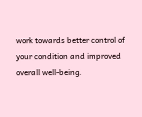work towards better control of your condition and improved overall well-being.